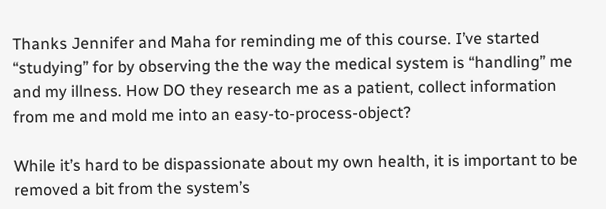Thanks Jennifer and Maha for reminding me of this course. I’ve started “studying” for by observing the the way the medical system is “handling” me and my illness. How DO they research me as a patient, collect information from me and mold me into an easy-to-process-object?

While it’s hard to be dispassionate about my own health, it is important to be removed a bit from the system’s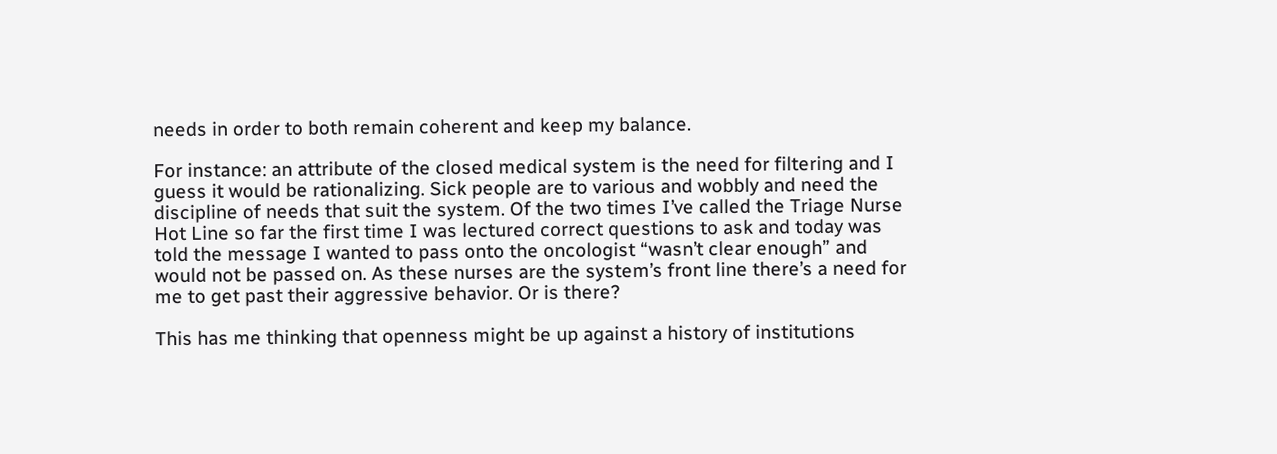needs in order to both remain coherent and keep my balance.

For instance: an attribute of the closed medical system is the need for filtering and I guess it would be rationalizing. Sick people are to various and wobbly and need the discipline of needs that suit the system. Of the two times I’ve called the Triage Nurse Hot Line so far the first time I was lectured correct questions to ask and today was told the message I wanted to pass onto the oncologist “wasn’t clear enough” and would not be passed on. As these nurses are the system’s front line there’s a need for me to get past their aggressive behavior. Or is there?

This has me thinking that openness might be up against a history of institutions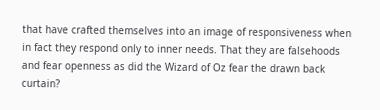that have crafted themselves into an image of responsiveness when in fact they respond only to inner needs. That they are falsehoods and fear openness as did the Wizard of Oz fear the drawn back curtain?